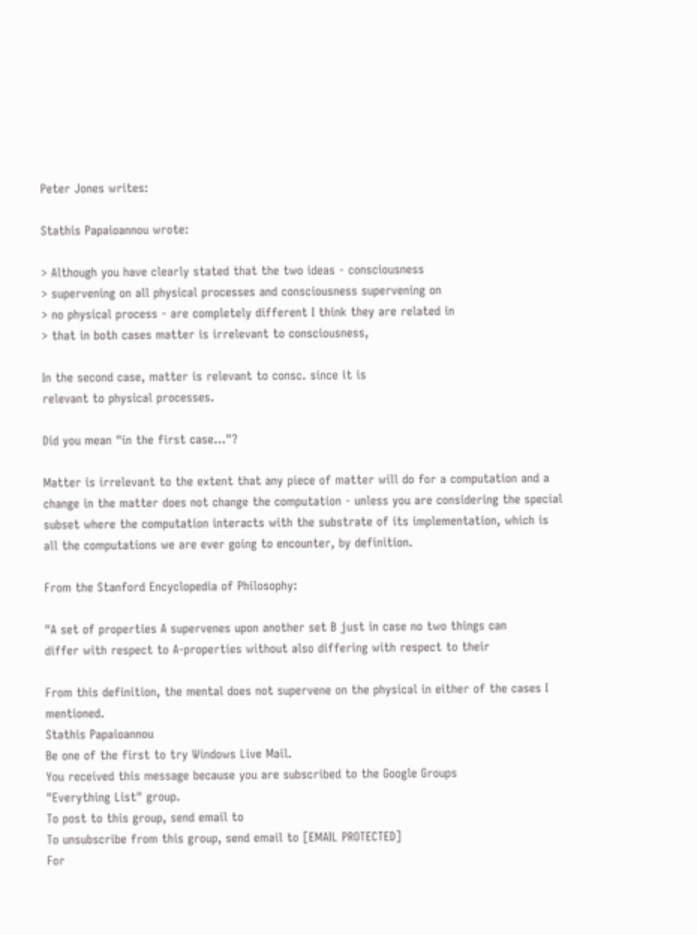Peter Jones writes:

Stathis Papaioannou wrote:

> Although you have clearly stated that the two ideas - consciousness
> supervening on all physical processes and consciousness supervening on
> no physical process - are completely different I think they are related in
> that in both cases matter is irrelevant to consciousness,

In the second case, matter is relevant to consc. since it is
relevant to physical processes.

Did you mean "in the first case..."?

Matter is irrelevant to the extent that any piece of matter will do for a computation and a change in the matter does not change the computation - unless you are considering the special subset where the computation interacts with the substrate of its implementation, which is all the computations we are ever going to encounter, by definition.

From the Stanford Encyclopedia of Philosophy:

"A set of properties A supervenes upon another set B just in case no two things can
differ with respect to A-properties without also differing with respect to their

From this definition, the mental does not supervene on the physical in either of the cases I mentioned.
Stathis Papaioannou
Be one of the first to try Windows Live Mail.
You received this message because you are subscribed to the Google Groups
"Everything List" group.
To post to this group, send email to
To unsubscribe from this group, send email to [EMAIL PROTECTED]
For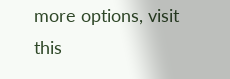more options, visit this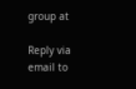group at

Reply via email to